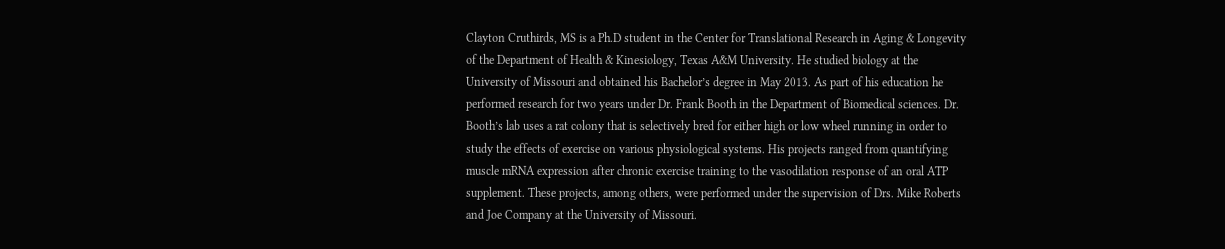Clayton Cruthirds, MS is a Ph.D student in the Center for Translational Research in Aging & Longevity of the Department of Health & Kinesiology, Texas A&M University. He studied biology at the University of Missouri and obtained his Bachelor’s degree in May 2013. As part of his education he performed research for two years under Dr. Frank Booth in the Department of Biomedical sciences. Dr. Booth’s lab uses a rat colony that is selectively bred for either high or low wheel running in order to study the effects of exercise on various physiological systems. His projects ranged from quantifying muscle mRNA expression after chronic exercise training to the vasodilation response of an oral ATP supplement. These projects, among others, were performed under the supervision of Drs. Mike Roberts and Joe Company at the University of Missouri.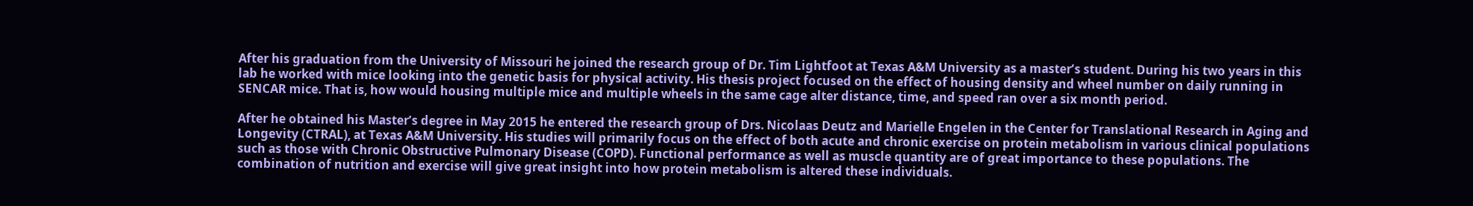After his graduation from the University of Missouri he joined the research group of Dr. Tim Lightfoot at Texas A&M University as a master’s student. During his two years in this lab he worked with mice looking into the genetic basis for physical activity. His thesis project focused on the effect of housing density and wheel number on daily running in SENCAR mice. That is, how would housing multiple mice and multiple wheels in the same cage alter distance, time, and speed ran over a six month period.

After he obtained his Master’s degree in May 2015 he entered the research group of Drs. Nicolaas Deutz and Marielle Engelen in the Center for Translational Research in Aging and Longevity (CTRAL), at Texas A&M University. His studies will primarily focus on the effect of both acute and chronic exercise on protein metabolism in various clinical populations such as those with Chronic Obstructive Pulmonary Disease (COPD). Functional performance as well as muscle quantity are of great importance to these populations. The combination of nutrition and exercise will give great insight into how protein metabolism is altered these individuals.